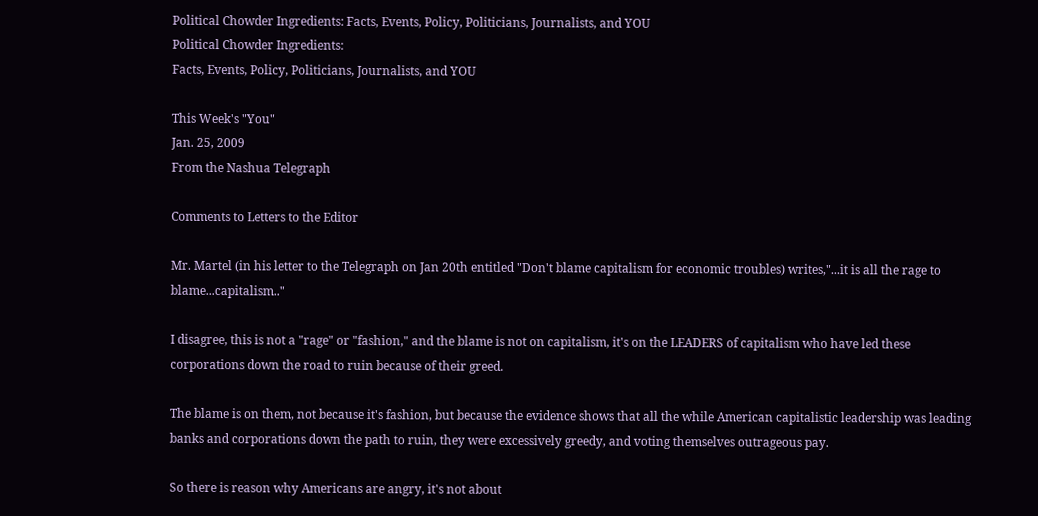Political Chowder Ingredients: Facts, Events, Policy, Politicians, Journalists, and YOU
Political Chowder Ingredients:
Facts, Events, Policy, Politicians, Journalists, and YOU

This Week's "You"
Jan. 25, 2009
From the Nashua Telegraph

Comments to Letters to the Editor

Mr. Martel (in his letter to the Telegraph on Jan 20th entitled "Don't blame capitalism for economic troubles) writes,"...it is all the rage to blame...capitalism.."

I disagree, this is not a "rage" or "fashion," and the blame is not on capitalism, it's on the LEADERS of capitalism who have led these corporations down the road to ruin because of their greed.

The blame is on them, not because it's fashion, but because the evidence shows that all the while American capitalistic leadership was leading banks and corporations down the path to ruin, they were excessively greedy, and voting themselves outrageous pay.

So there is reason why Americans are angry, it's not about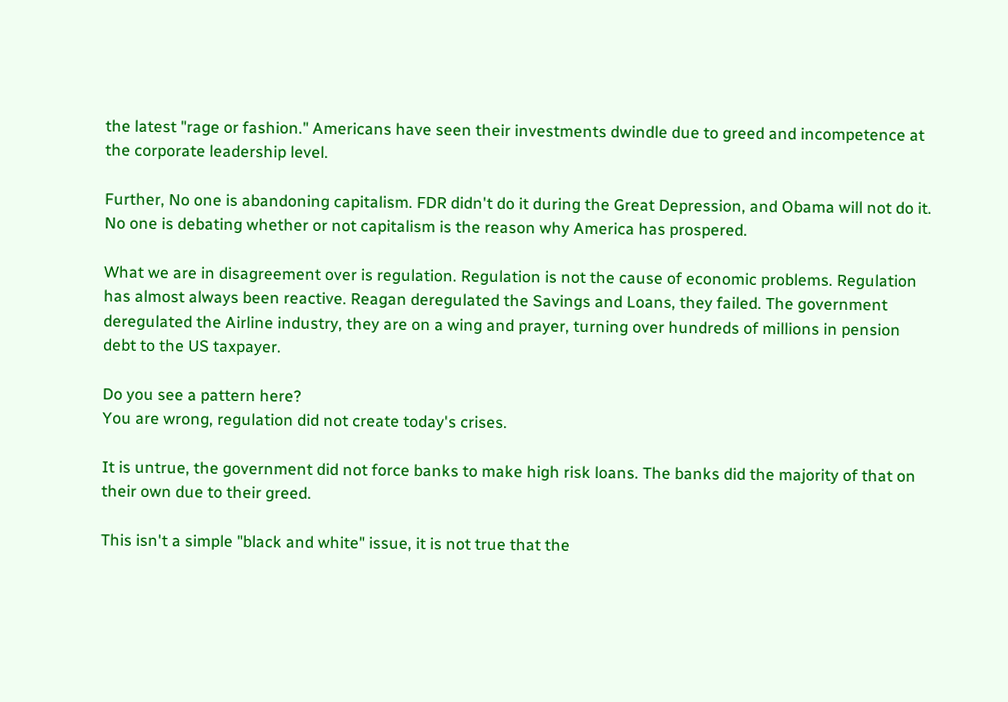the latest "rage or fashion." Americans have seen their investments dwindle due to greed and incompetence at the corporate leadership level.

Further, No one is abandoning capitalism. FDR didn't do it during the Great Depression, and Obama will not do it. No one is debating whether or not capitalism is the reason why America has prospered.

What we are in disagreement over is regulation. Regulation is not the cause of economic problems. Regulation has almost always been reactive. Reagan deregulated the Savings and Loans, they failed. The government deregulated the Airline industry, they are on a wing and prayer, turning over hundreds of millions in pension debt to the US taxpayer.

Do you see a pattern here?
You are wrong, regulation did not create today's crises.

It is untrue, the government did not force banks to make high risk loans. The banks did the majority of that on their own due to their greed.

This isn't a simple "black and white" issue, it is not true that the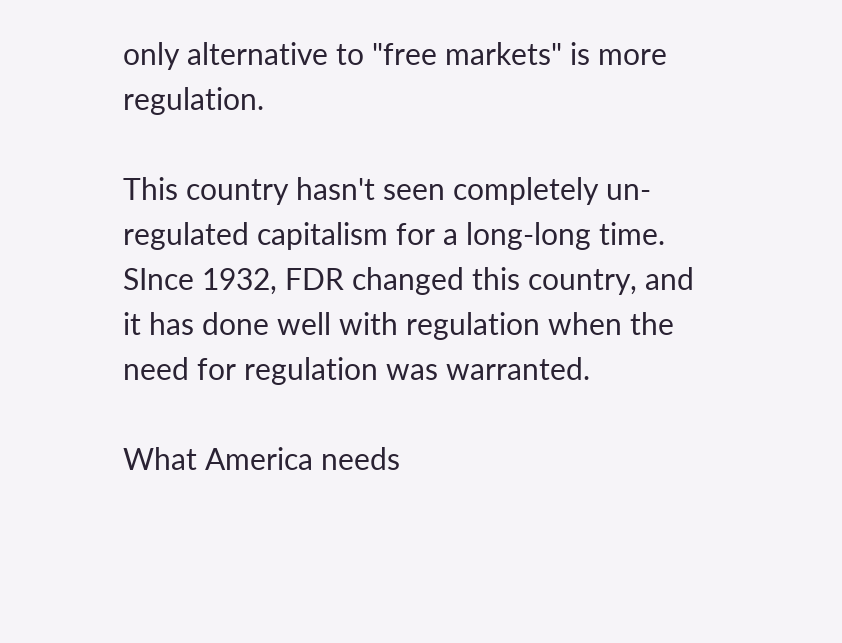only alternative to "free markets" is more regulation.

This country hasn't seen completely un-regulated capitalism for a long-long time. SInce 1932, FDR changed this country, and it has done well with regulation when the need for regulation was warranted.

What America needs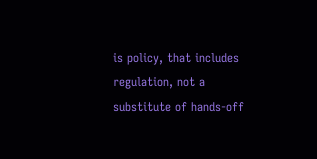is policy, that includes regulation, not a substitute of hands-off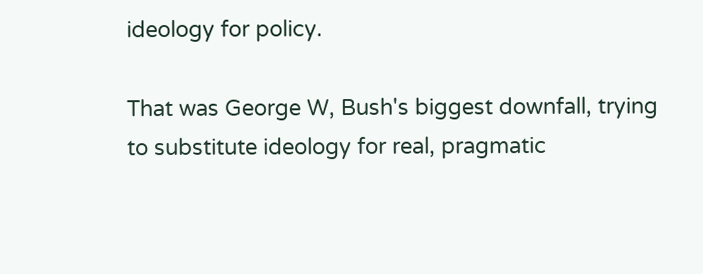ideology for policy.

That was George W, Bush's biggest downfall, trying to substitute ideology for real, pragmatic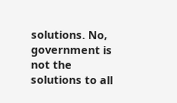solutions. No, government is not the solutions to all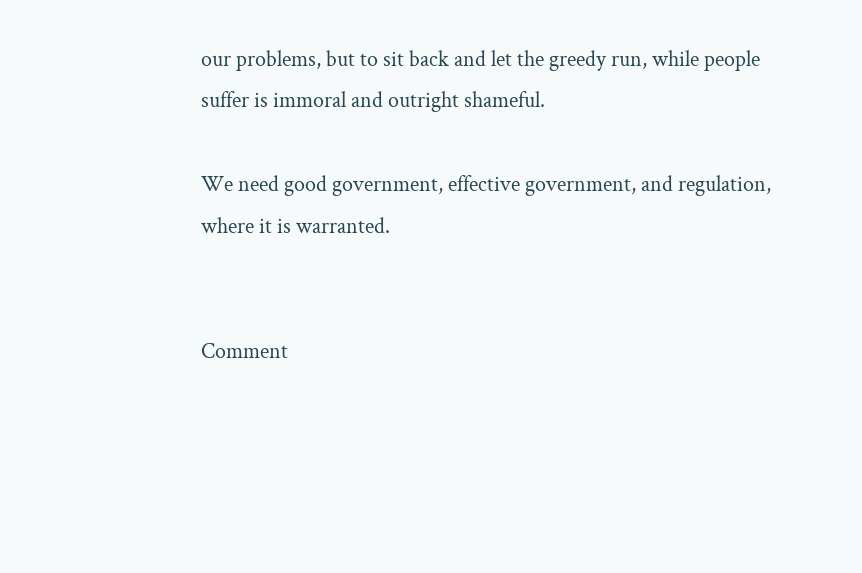our problems, but to sit back and let the greedy run, while people suffer is immoral and outright shameful.

We need good government, effective government, and regulation, where it is warranted.


Comment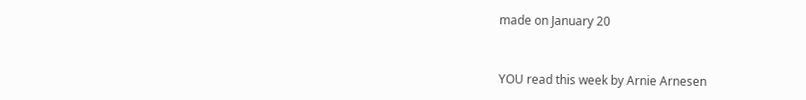made on January 20


YOU read this week by Arnie Arnesen